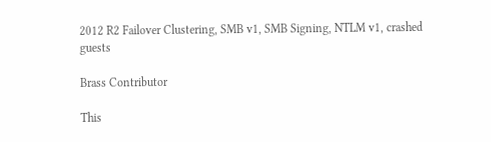2012 R2 Failover Clustering, SMB v1, SMB Signing, NTLM v1, crashed guests

Brass Contributor

This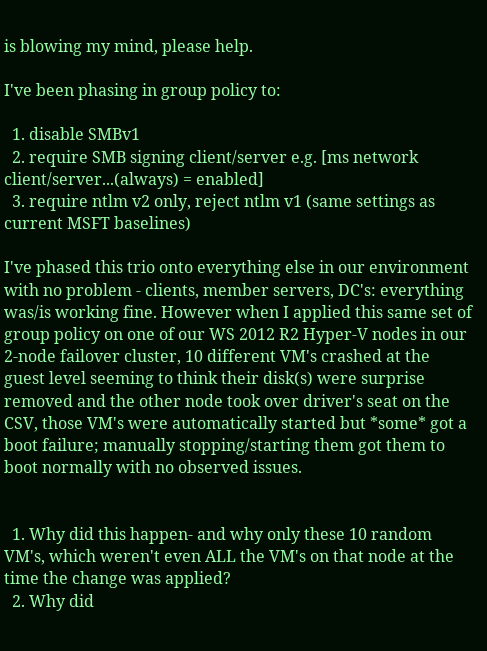is blowing my mind, please help.

I've been phasing in group policy to:

  1. disable SMBv1
  2. require SMB signing client/server e.g. [ms network client/server...(always) = enabled]
  3. require ntlm v2 only, reject ntlm v1 (same settings as current MSFT baselines)

I've phased this trio onto everything else in our environment with no problem - clients, member servers, DC's: everything was/is working fine. However when I applied this same set of group policy on one of our WS 2012 R2 Hyper-V nodes in our 2-node failover cluster, 10 different VM's crashed at the guest level seeming to think their disk(s) were surprise removed and the other node took over driver's seat on the CSV, those VM's were automatically started but *some* got a boot failure; manually stopping/starting them got them to boot normally with no observed issues.


  1. Why did this happen- and why only these 10 random VM's, which weren't even ALL the VM's on that node at the time the change was applied?
  2. Why did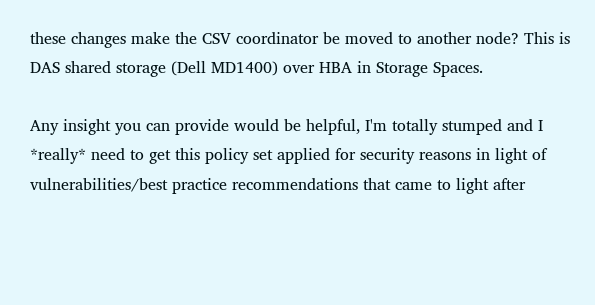these changes make the CSV coordinator be moved to another node? This is DAS shared storage (Dell MD1400) over HBA in Storage Spaces.

Any insight you can provide would be helpful, I'm totally stumped and I *really* need to get this policy set applied for security reasons in light of vulnerabilities/best practice recommendations that came to light after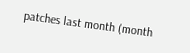patches last month (month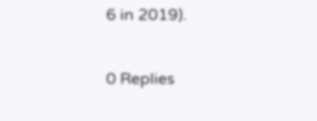6 in 2019).

0 Replies